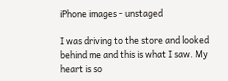iPhone images - unstaged

I was driving to the store and looked behind me and this is what I saw. My heart is so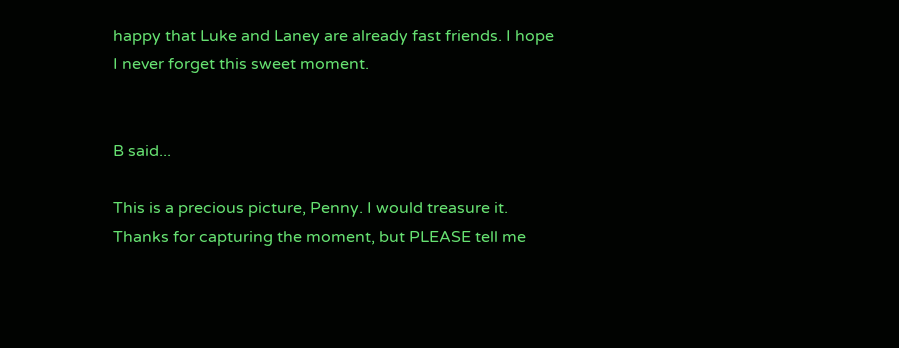happy that Luke and Laney are already fast friends. I hope I never forget this sweet moment.


B said...

This is a precious picture, Penny. I would treasure it. Thanks for capturing the moment, but PLEASE tell me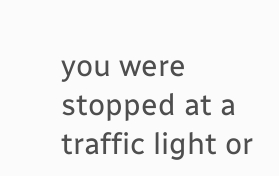you were stopped at a traffic light or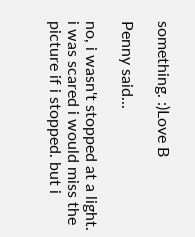something. :)Love B

Penny said...

no, i wasn't stopped at a light. i was scared i would miss the picture if i stopped. but i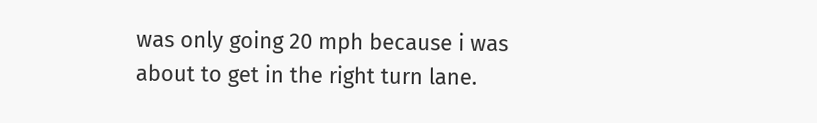was only going 20 mph because i was about to get in the right turn lane.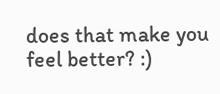does that make you feel better? :)